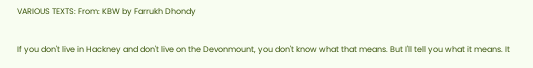VARIOUS TEXTS: From: KBW by Farrukh Dhondy

If you don't live in Hackney and don't live on the Devonmount, you don't know what that means. But I'll tell you what it means. It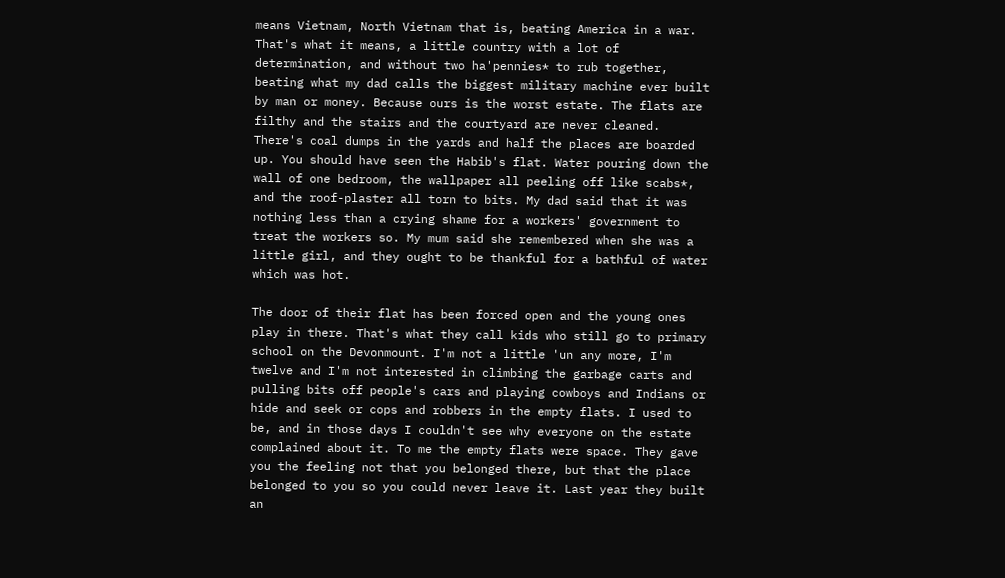means Vietnam, North Vietnam that is, beating America in a war. That's what it means, a little country with a lot of determination, and without two ha'pennies* to rub together, beating what my dad calls the biggest military machine ever built by man or money. Because ours is the worst estate. The flats are filthy and the stairs and the courtyard are never cleaned. There's coal dumps in the yards and half the places are boarded up. You should have seen the Habib's flat. Water pouring down the wall of one bedroom, the wallpaper all peeling off like scabs*, and the roof-plaster all torn to bits. My dad said that it was nothing less than a crying shame for a workers' government to treat the workers so. My mum said she remembered when she was a little girl, and they ought to be thankful for a bathful of water which was hot.

The door of their flat has been forced open and the young ones play in there. That's what they call kids who still go to primary school on the Devonmount. I'm not a little 'un any more, I'm twelve and I'm not interested in climbing the garbage carts and pulling bits off people's cars and playing cowboys and Indians or hide and seek or cops and robbers in the empty flats. I used to be, and in those days I couldn't see why everyone on the estate complained about it. To me the empty flats were space. They gave you the feeling not that you belonged there, but that the place belonged to you so you could never leave it. Last year they built an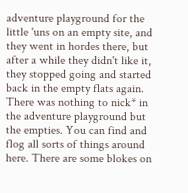adventure playground for the little 'uns on an empty site, and they went in hordes there, but after a while they didn't like it, they stopped going and started back in the empty flats again. There was nothing to nick* in the adventure playground but the empties. You can find and flog all sorts of things around here. There are some blokes on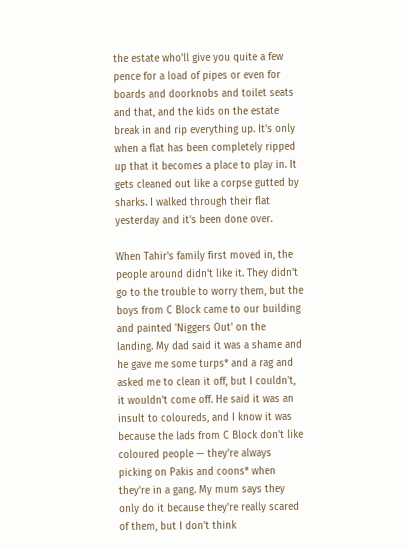the estate who'll give you quite a few pence for a load of pipes or even for boards and doorknobs and toilet seats and that, and the kids on the estate break in and rip everything up. It's only when a flat has been completely ripped up that it becomes a place to play in. It gets cleaned out like a corpse gutted by sharks. I walked through their flat yesterday and it's been done over.

When Tahir's family first moved in, the people around didn't like it. They didn't go to the trouble to worry them, but the boys from C Block came to our building and painted 'Niggers Out' on the landing. My dad said it was a shame and he gave me some turps* and a rag and asked me to clean it off, but I couldn't, it wouldn't come off. He said it was an insult to coloureds, and I know it was because the lads from C Block don't like coloured people — they're always picking on Pakis and coons* when they're in a gang. My mum says they only do it because they're really scared of them, but I don't think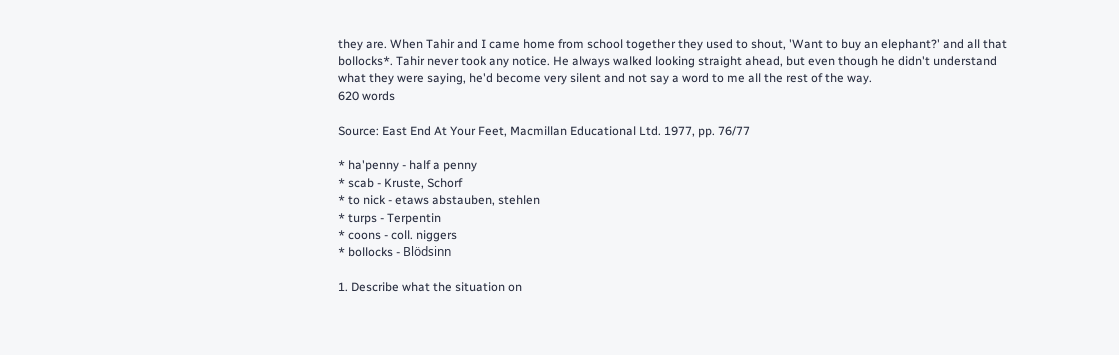they are. When Tahir and I came home from school together they used to shout, 'Want to buy an elephant?' and all that bollocks*. Tahir never took any notice. He always walked looking straight ahead, but even though he didn't understand what they were saying, he'd become very silent and not say a word to me all the rest of the way.
620 words

Source: East End At Your Feet, Macmillan Educational Ltd. 1977, pp. 76/77

* ha'penny - half a penny
* scab - Kruste, Schorf
* to nick - etaws abstauben, stehlen
* turps - Terpentin
* coons - coll. niggers
* bollocks - Blödsinn

1. Describe what the situation on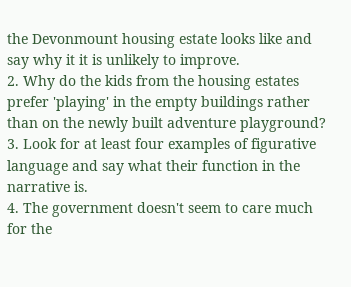the Devonmount housing estate looks like and say why it it is unlikely to improve.
2. Why do the kids from the housing estates prefer 'playing' in the empty buildings rather than on the newly built adventure playground?
3. Look for at least four examples of figurative language and say what their function in the narrative is.
4. The government doesn't seem to care much for the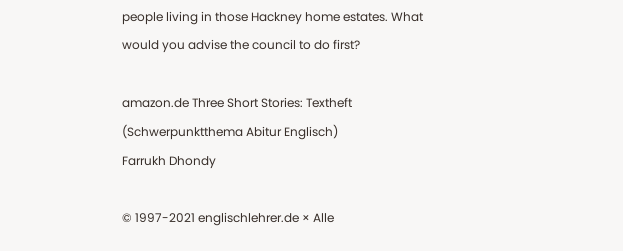people living in those Hackney home estates. What would you advise the council to do first?

amazon.de Three Short Stories: Textheft (Schwerpunktthema Abitur Englisch)
Farrukh Dhondy

© 1997-2021 englischlehrer.de × Alle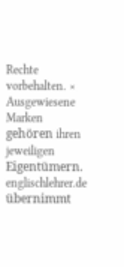Rechte vorbehalten. × Ausgewiesene Marken gehören ihren jeweiligen Eigentümern.
englischlehrer.de übernimmt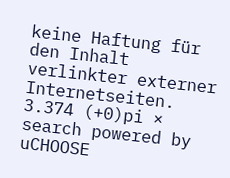keine Haftung für den Inhalt verlinkter externer Internetseiten.
3.374 (+0)pi × search powered by uCHOOSE